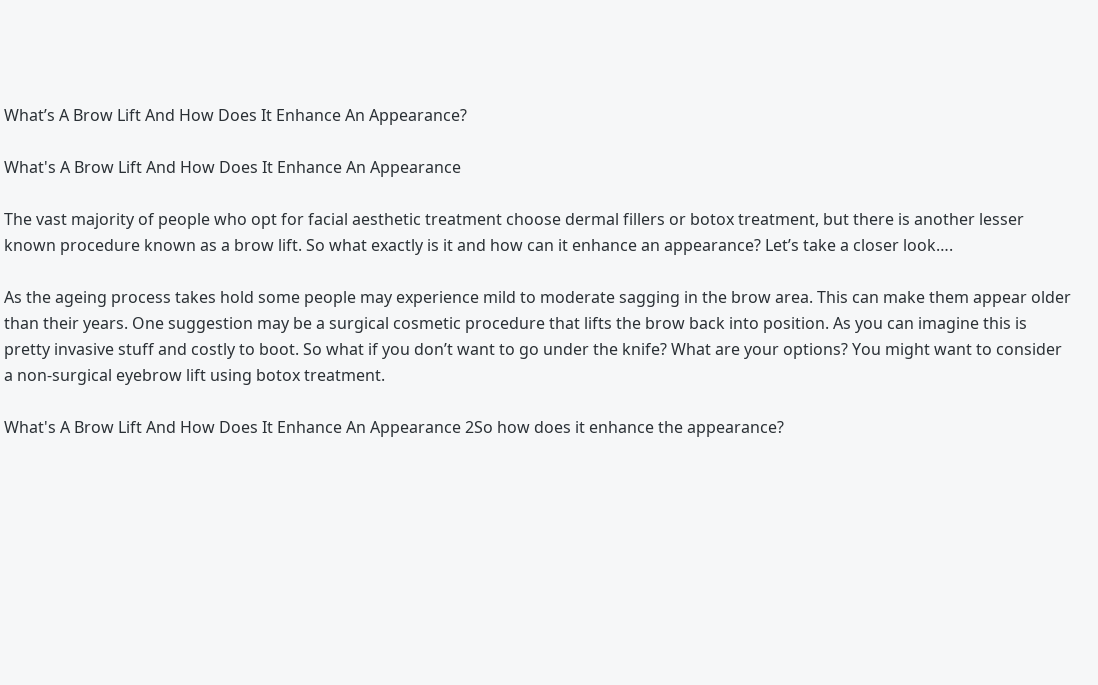What’s A Brow Lift And How Does It Enhance An Appearance?

What's A Brow Lift And How Does It Enhance An Appearance

The vast majority of people who opt for facial aesthetic treatment choose dermal fillers or botox treatment, but there is another lesser known procedure known as a brow lift. So what exactly is it and how can it enhance an appearance? Let’s take a closer look….

As the ageing process takes hold some people may experience mild to moderate sagging in the brow area. This can make them appear older than their years. One suggestion may be a surgical cosmetic procedure that lifts the brow back into position. As you can imagine this is pretty invasive stuff and costly to boot. So what if you don’t want to go under the knife? What are your options? You might want to consider a non-surgical eyebrow lift using botox treatment.

What's A Brow Lift And How Does It Enhance An Appearance 2So how does it enhance the appearance?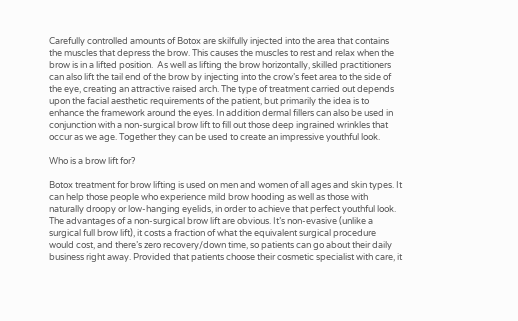Carefully controlled amounts of Botox are skilfully injected into the area that contains the muscles that depress the brow. This causes the muscles to rest and relax when the brow is in a lifted position.  As well as lifting the brow horizontally, skilled practitioners can also lift the tail end of the brow by injecting into the crow’s feet area to the side of the eye, creating an attractive raised arch. The type of treatment carried out depends upon the facial aesthetic requirements of the patient, but primarily the idea is to enhance the framework around the eyes. In addition dermal fillers can also be used in conjunction with a non-surgical brow lift to fill out those deep ingrained wrinkles that occur as we age. Together they can be used to create an impressive youthful look.

Who is a brow lift for?

Botox treatment for brow lifting is used on men and women of all ages and skin types. It can help those people who experience mild brow hooding as well as those with naturally droopy or low-hanging eyelids, in order to achieve that perfect youthful look. The advantages of a non-surgical brow lift are obvious. It’s non-evasive (unlike a surgical full brow lift), it costs a fraction of what the equivalent surgical procedure would cost, and there’s zero recovery/down time, so patients can go about their daily business right away. Provided that patients choose their cosmetic specialist with care, it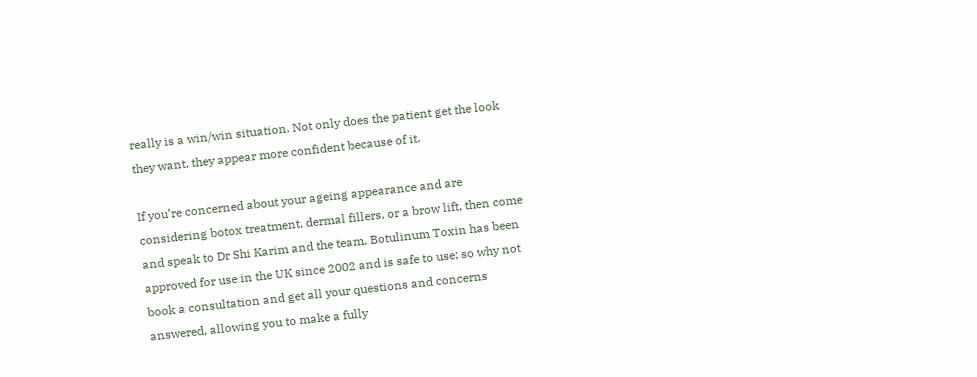really is a win/win situation. Not only does the patient get the look they want, they appear more confident because of it.

If you’re concerned about your ageing appearance and are considering botox treatment, dermal fillers, or a brow lift, then come and speak to Dr Shi Karim and the team. Botulinum Toxin has been approved for use in the UK since 2002 and is safe to use; so why not book a consultation and get all your questions and concerns answered, allowing you to make a fully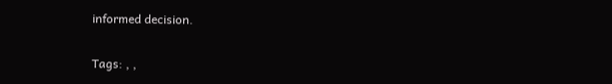informed decision.


Tags: , ,